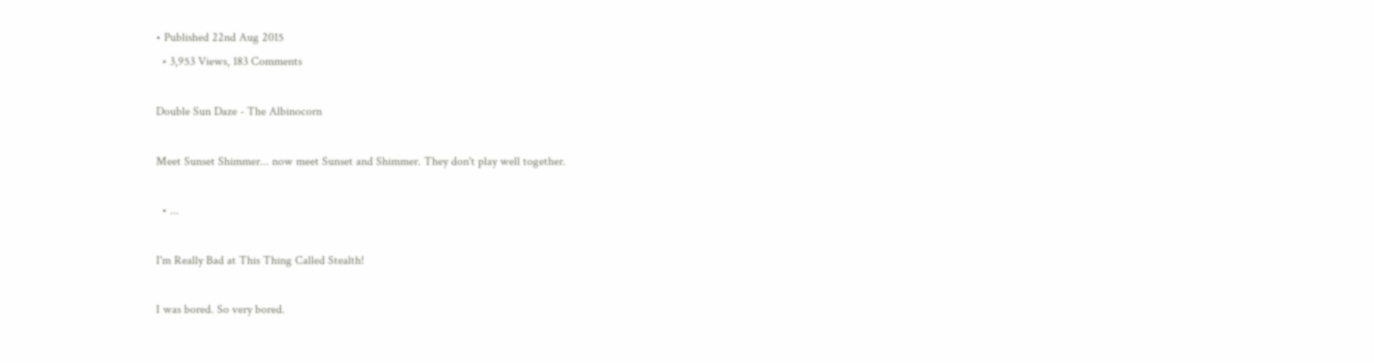• Published 22nd Aug 2015
  • 3,953 Views, 183 Comments

Double Sun Daze - The Albinocorn

Meet Sunset Shimmer... now meet Sunset and Shimmer. They don't play well together.

  • ...

I'm Really Bad at This Thing Called Stealth!

I was bored. So very bored.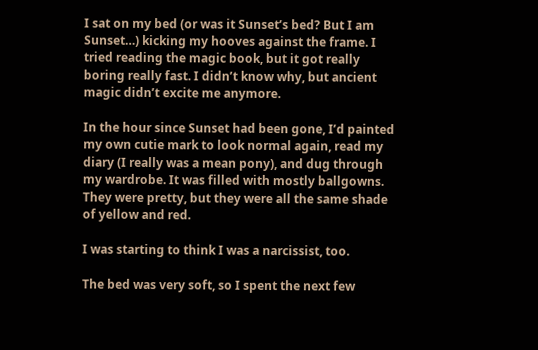I sat on my bed (or was it Sunset’s bed? But I am Sunset…) kicking my hooves against the frame. I tried reading the magic book, but it got really boring really fast. I didn’t know why, but ancient magic didn’t excite me anymore.

In the hour since Sunset had been gone, I’d painted my own cutie mark to look normal again, read my diary (I really was a mean pony), and dug through my wardrobe. It was filled with mostly ballgowns. They were pretty, but they were all the same shade of yellow and red.

I was starting to think I was a narcissist, too.

The bed was very soft, so I spent the next few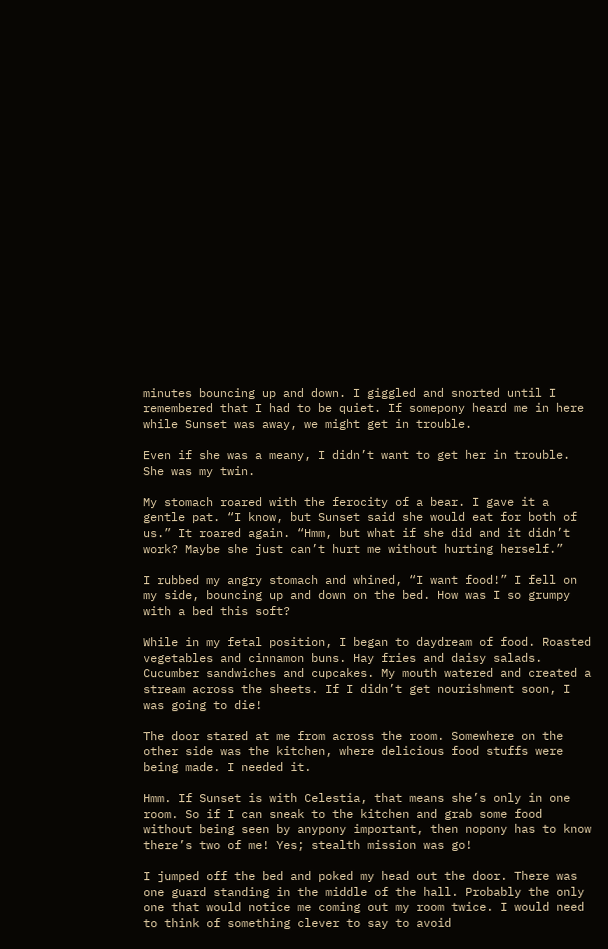minutes bouncing up and down. I giggled and snorted until I remembered that I had to be quiet. If somepony heard me in here while Sunset was away, we might get in trouble.

Even if she was a meany, I didn’t want to get her in trouble. She was my twin.

My stomach roared with the ferocity of a bear. I gave it a gentle pat. “I know, but Sunset said she would eat for both of us.” It roared again. “Hmm, but what if she did and it didn’t work? Maybe she just can’t hurt me without hurting herself.”

I rubbed my angry stomach and whined, “I want food!” I fell on my side, bouncing up and down on the bed. How was I so grumpy with a bed this soft?

While in my fetal position, I began to daydream of food. Roasted vegetables and cinnamon buns. Hay fries and daisy salads. Cucumber sandwiches and cupcakes. My mouth watered and created a stream across the sheets. If I didn’t get nourishment soon, I was going to die!

The door stared at me from across the room. Somewhere on the other side was the kitchen, where delicious food stuffs were being made. I needed it.

Hmm. If Sunset is with Celestia, that means she’s only in one room. So if I can sneak to the kitchen and grab some food without being seen by anypony important, then nopony has to know there’s two of me! Yes; stealth mission was go!

I jumped off the bed and poked my head out the door. There was one guard standing in the middle of the hall. Probably the only one that would notice me coming out my room twice. I would need to think of something clever to say to avoid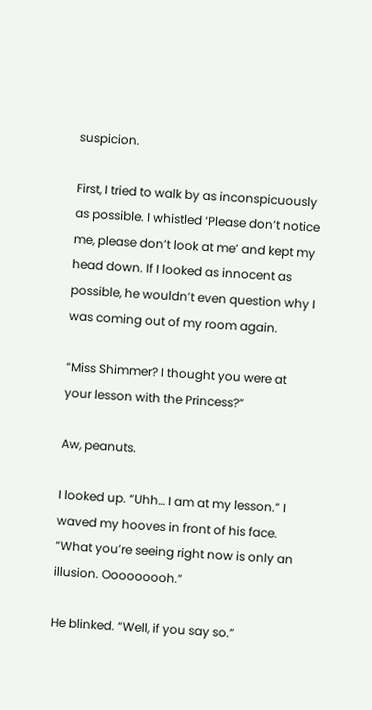suspicion.

First, I tried to walk by as inconspicuously as possible. I whistled ‘Please don’t notice me, please don’t look at me’ and kept my head down. If I looked as innocent as possible, he wouldn’t even question why I was coming out of my room again.

“Miss Shimmer? I thought you were at your lesson with the Princess?”

Aw, peanuts.

I looked up. “Uhh… I am at my lesson.” I waved my hooves in front of his face. “What you’re seeing right now is only an illusion. Ooooooooh.”

He blinked. “Well, if you say so.”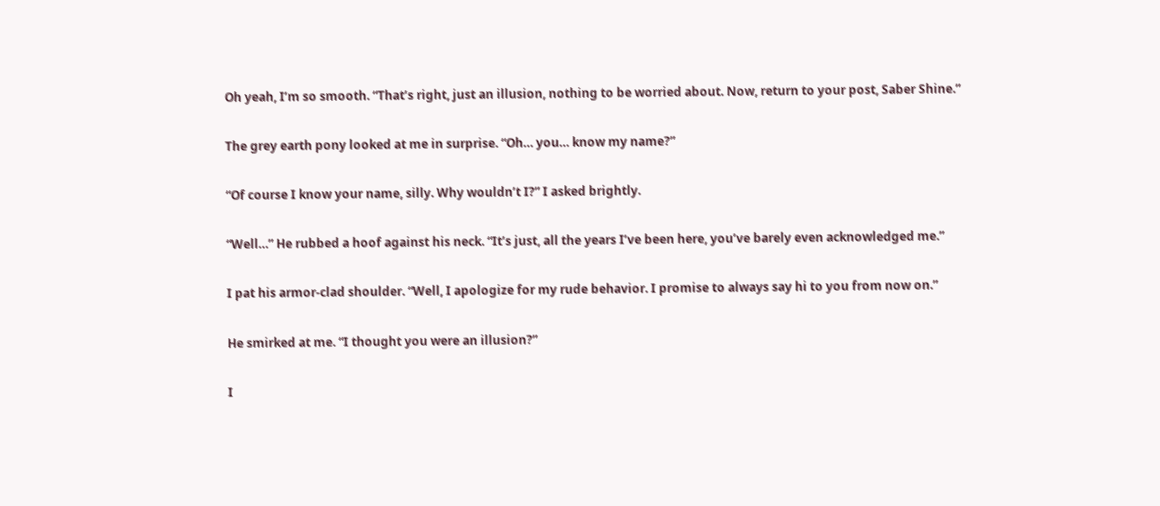Oh yeah, I’m so smooth. “That’s right, just an illusion, nothing to be worried about. Now, return to your post, Saber Shine.”

The grey earth pony looked at me in surprise. “Oh… you… know my name?”

“Of course I know your name, silly. Why wouldn’t I?” I asked brightly.

“Well…” He rubbed a hoof against his neck. “It’s just, all the years I’ve been here, you’ve barely even acknowledged me.”

I pat his armor-clad shoulder. “Well, I apologize for my rude behavior. I promise to always say hi to you from now on.”

He smirked at me. “I thought you were an illusion?”

I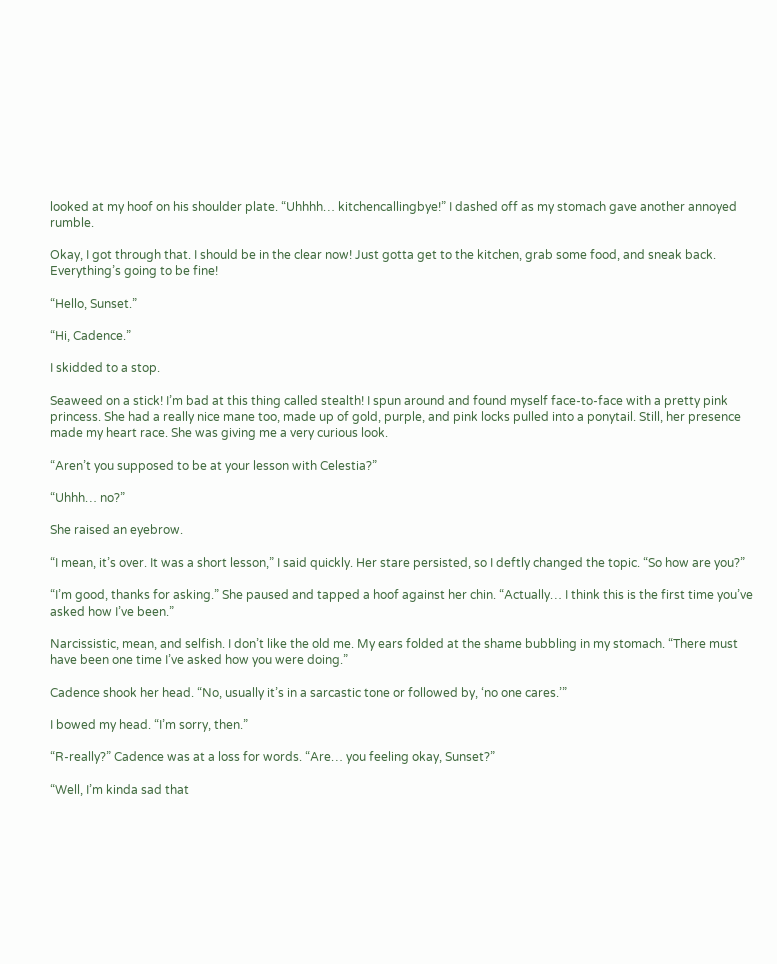looked at my hoof on his shoulder plate. “Uhhhh… kitchencallingbye!” I dashed off as my stomach gave another annoyed rumble.

Okay, I got through that. I should be in the clear now! Just gotta get to the kitchen, grab some food, and sneak back. Everything’s going to be fine!

“Hello, Sunset.”

“Hi, Cadence.”

I skidded to a stop.

Seaweed on a stick! I’m bad at this thing called stealth! I spun around and found myself face-to-face with a pretty pink princess. She had a really nice mane too, made up of gold, purple, and pink locks pulled into a ponytail. Still, her presence made my heart race. She was giving me a very curious look.

“Aren’t you supposed to be at your lesson with Celestia?”

“Uhhh… no?”

She raised an eyebrow.

“I mean, it’s over. It was a short lesson,” I said quickly. Her stare persisted, so I deftly changed the topic. “So how are you?”

“I’m good, thanks for asking.” She paused and tapped a hoof against her chin. “Actually… I think this is the first time you’ve asked how I’ve been.”

Narcissistic, mean, and selfish. I don’t like the old me. My ears folded at the shame bubbling in my stomach. “There must have been one time I’ve asked how you were doing.”

Cadence shook her head. “No, usually it’s in a sarcastic tone or followed by, ‘no one cares.’”

I bowed my head. “I’m sorry, then.”

“R-really?” Cadence was at a loss for words. “Are… you feeling okay, Sunset?”

“Well, I’m kinda sad that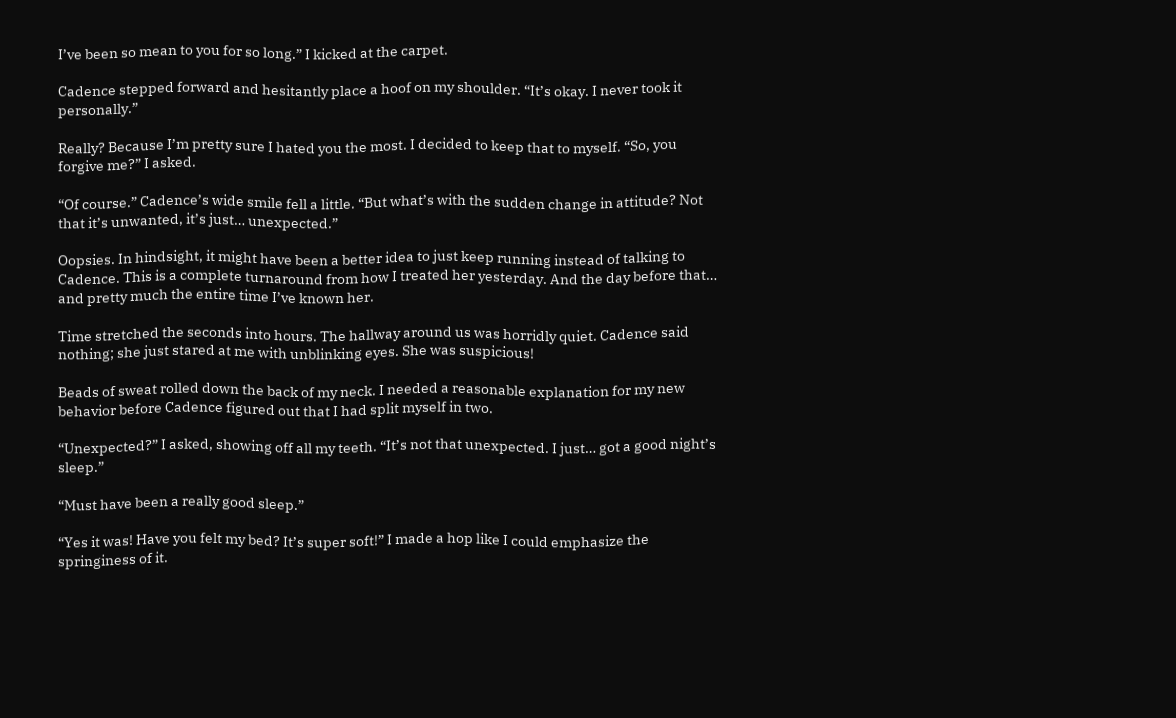I’ve been so mean to you for so long.” I kicked at the carpet.

Cadence stepped forward and hesitantly place a hoof on my shoulder. “It’s okay. I never took it personally.”

Really? Because I’m pretty sure I hated you the most. I decided to keep that to myself. “So, you forgive me?” I asked.

“Of course.” Cadence’s wide smile fell a little. “But what’s with the sudden change in attitude? Not that it’s unwanted, it’s just… unexpected.”

Oopsies. In hindsight, it might have been a better idea to just keep running instead of talking to Cadence. This is a complete turnaround from how I treated her yesterday. And the day before that… and pretty much the entire time I’ve known her.

Time stretched the seconds into hours. The hallway around us was horridly quiet. Cadence said nothing; she just stared at me with unblinking eyes. She was suspicious!

Beads of sweat rolled down the back of my neck. I needed a reasonable explanation for my new behavior before Cadence figured out that I had split myself in two.

“Unexpected?” I asked, showing off all my teeth. “It’s not that unexpected. I just… got a good night’s sleep.”

“Must have been a really good sleep.”

“Yes it was! Have you felt my bed? It’s super soft!” I made a hop like I could emphasize the springiness of it.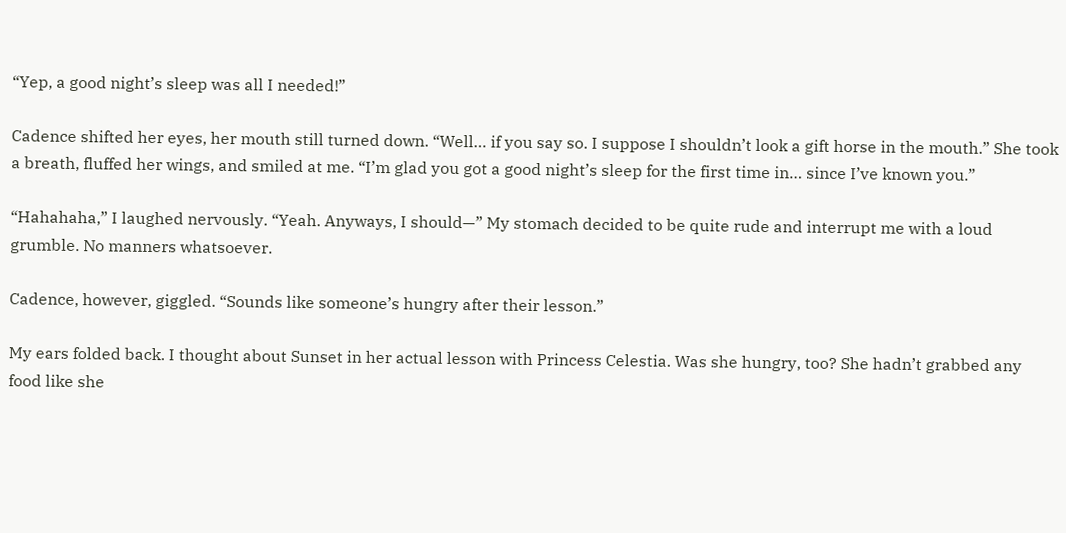“Yep, a good night’s sleep was all I needed!”

Cadence shifted her eyes, her mouth still turned down. “Well… if you say so. I suppose I shouldn’t look a gift horse in the mouth.” She took a breath, fluffed her wings, and smiled at me. “I’m glad you got a good night’s sleep for the first time in… since I’ve known you.”

“Hahahaha,” I laughed nervously. “Yeah. Anyways, I should—” My stomach decided to be quite rude and interrupt me with a loud grumble. No manners whatsoever.

Cadence, however, giggled. “Sounds like someone’s hungry after their lesson.”

My ears folded back. I thought about Sunset in her actual lesson with Princess Celestia. Was she hungry, too? She hadn’t grabbed any food like she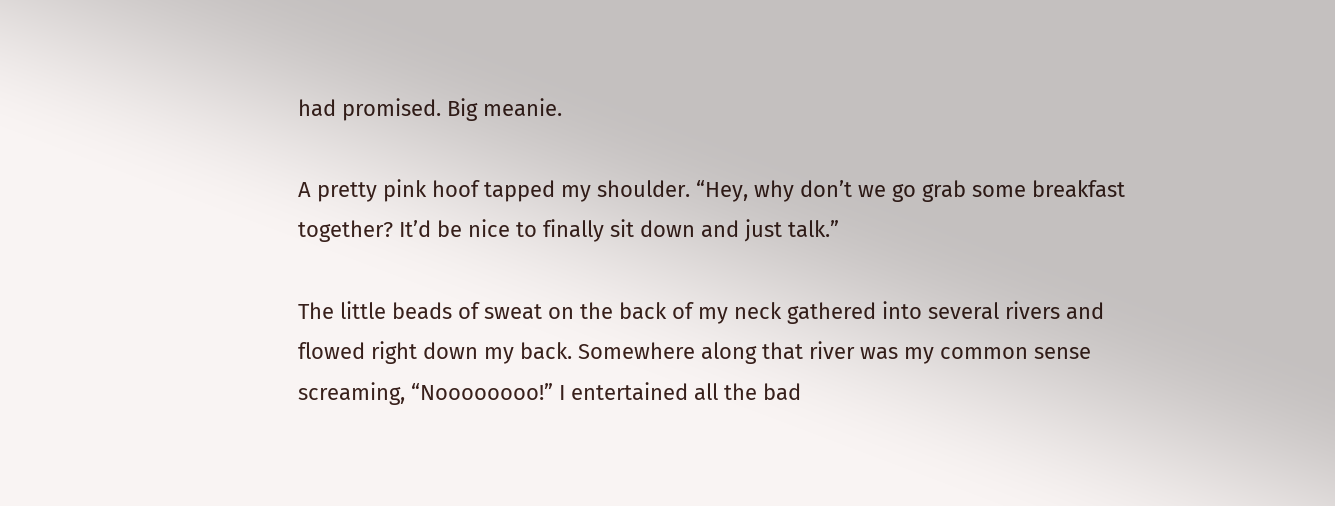had promised. Big meanie.

A pretty pink hoof tapped my shoulder. “Hey, why don’t we go grab some breakfast together? It’d be nice to finally sit down and just talk.”

The little beads of sweat on the back of my neck gathered into several rivers and flowed right down my back. Somewhere along that river was my common sense screaming, “Noooooooo!” I entertained all the bad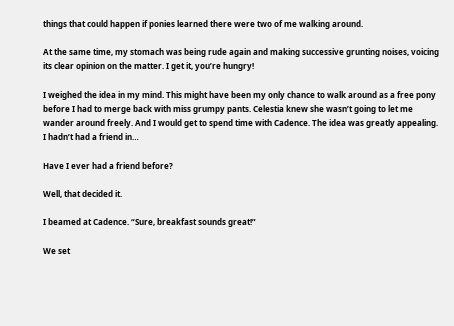things that could happen if ponies learned there were two of me walking around.

At the same time, my stomach was being rude again and making successive grunting noises, voicing its clear opinion on the matter. I get it, you’re hungry!

I weighed the idea in my mind. This might have been my only chance to walk around as a free pony before I had to merge back with miss grumpy pants. Celestia knew she wasn’t going to let me wander around freely. And I would get to spend time with Cadence. The idea was greatly appealing. I hadn’t had a friend in…

Have I ever had a friend before?

Well, that decided it.

I beamed at Cadence. “Sure, breakfast sounds great!”

We set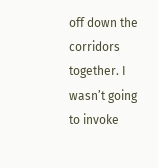off down the corridors together. I wasn’t going to invoke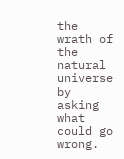the wrath of the natural universe by asking what could go wrong.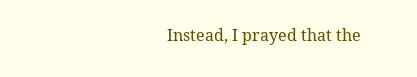Instead, I prayed that the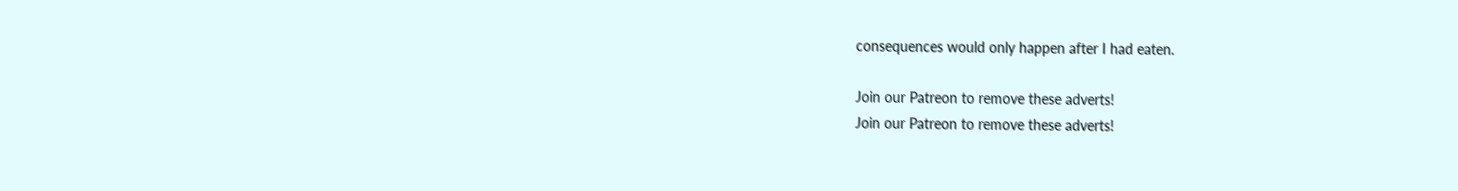consequences would only happen after I had eaten.

Join our Patreon to remove these adverts!
Join our Patreon to remove these adverts!